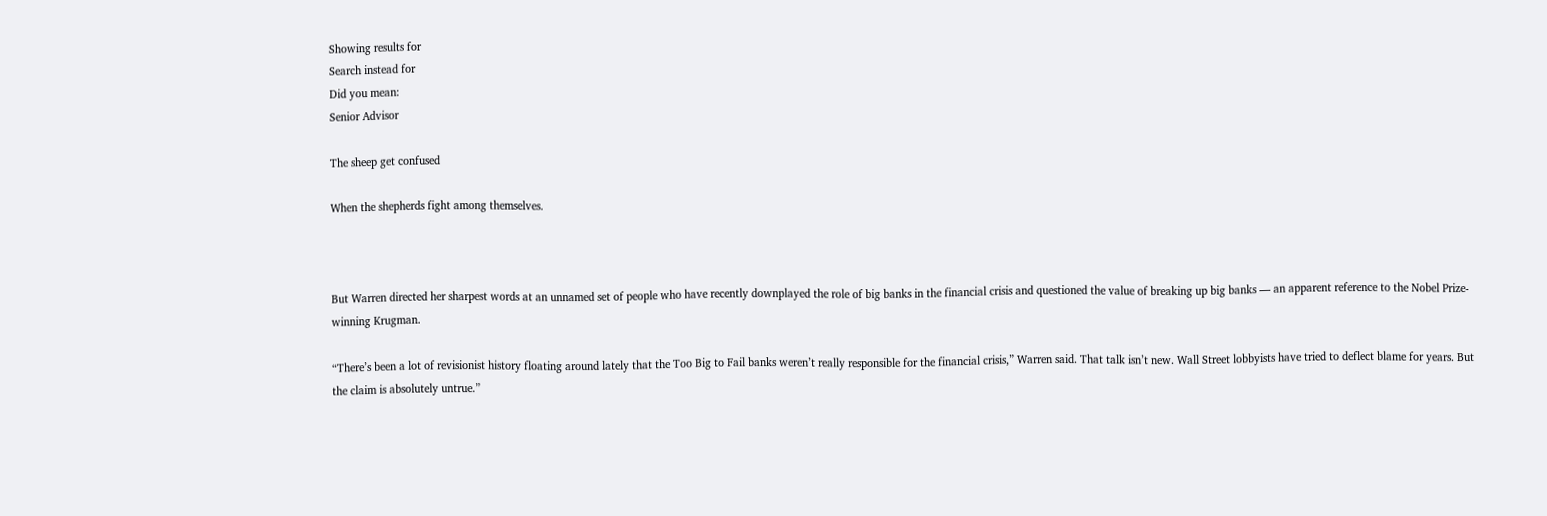Showing results for
Search instead for
Did you mean:
Senior Advisor

The sheep get confused

When the shepherds fight among themselves.



But Warren directed her sharpest words at an unnamed set of people who have recently downplayed the role of big banks in the financial crisis and questioned the value of breaking up big banks — an apparent reference to the Nobel Prize-winning Krugman.

“There’s been a lot of revisionist history floating around lately that the Too Big to Fail banks weren’t really responsible for the financial crisis,” Warren said. That talk isn’t new. Wall Street lobbyists have tried to deflect blame for years. But the claim is absolutely untrue.”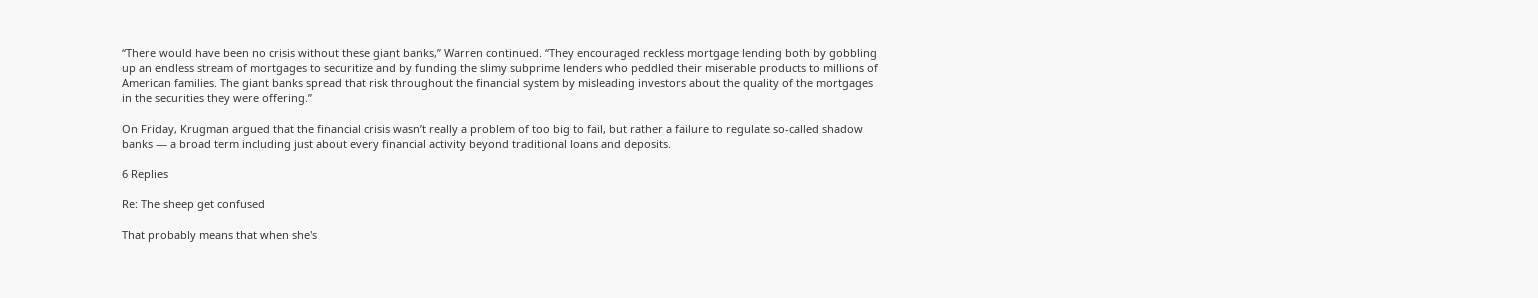“There would have been no crisis without these giant banks,” Warren continued. “They encouraged reckless mortgage lending both by gobbling up an endless stream of mortgages to securitize and by funding the slimy subprime lenders who peddled their miserable products to millions of American families. The giant banks spread that risk throughout the financial system by misleading investors about the quality of the mortgages in the securities they were offering.”

On Friday, Krugman argued that the financial crisis wasn’t really a problem of too big to fail, but rather a failure to regulate so-called shadow banks — a broad term including just about every financial activity beyond traditional loans and deposits.

6 Replies

Re: The sheep get confused

That probably means that when she's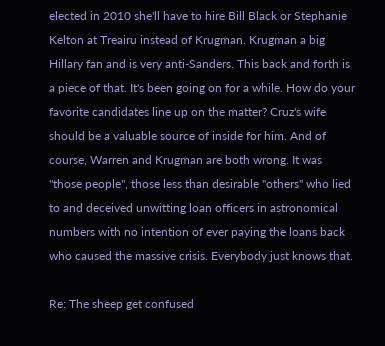elected in 2010 she'll have to hire Bill Black or Stephanie Kelton at Treairu instead of Krugman. Krugman a big Hillary fan and is very anti-Sanders. This back and forth is a piece of that. It's been going on for a while. How do your favorite candidates line up on the matter? Cruz's wife should be a valuable source of inside for him. And of course, Warren and Krugman are both wrong. It was "those people", those less than desirable "others" who lied to and deceived unwitting loan officers in astronomical numbers with no intention of ever paying the loans back who caused the massive crisis. Everybody just knows that.

Re: The sheep get confused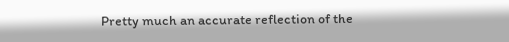Pretty much an accurate reflection of the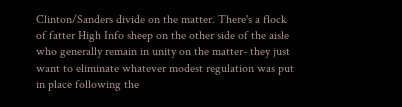Clinton/Sanders divide on the matter. There's a flock of fatter High Info sheep on the other side of the aisle who generally remain in unity on the matter- they just want to eliminate whatever modest regulation was put in place following the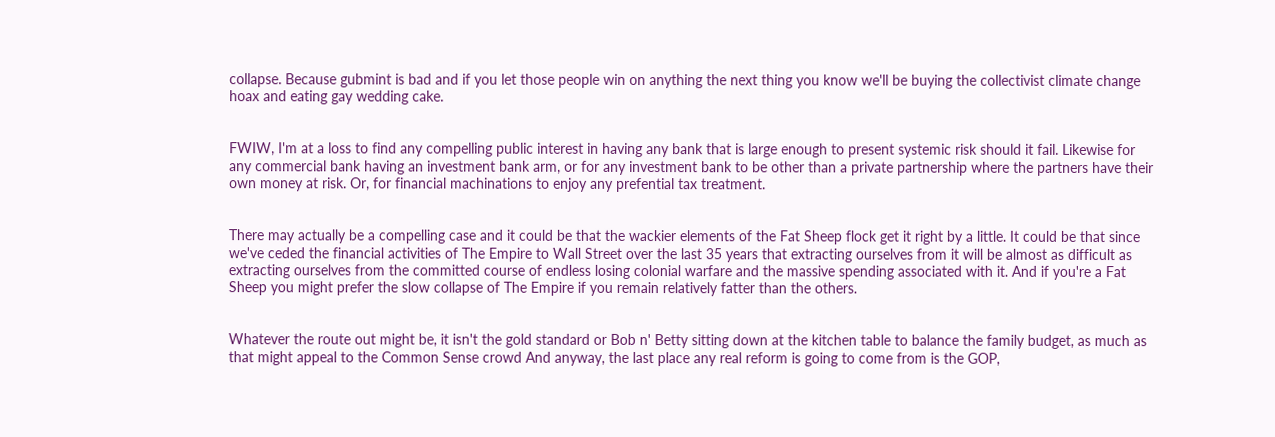collapse. Because gubmint is bad and if you let those people win on anything the next thing you know we'll be buying the collectivist climate change hoax and eating gay wedding cake.


FWIW, I'm at a loss to find any compelling public interest in having any bank that is large enough to present systemic risk should it fail. Likewise for any commercial bank having an investment bank arm, or for any investment bank to be other than a private partnership where the partners have their own money at risk. Or, for financial machinations to enjoy any prefential tax treatment.


There may actually be a compelling case and it could be that the wackier elements of the Fat Sheep flock get it right by a little. It could be that since we've ceded the financial activities of The Empire to Wall Street over the last 35 years that extracting ourselves from it will be almost as difficult as extracting ourselves from the committed course of endless losing colonial warfare and the massive spending associated with it. And if you're a Fat Sheep you might prefer the slow collapse of The Empire if you remain relatively fatter than the others.


Whatever the route out might be, it isn't the gold standard or Bob n' Betty sitting down at the kitchen table to balance the family budget, as much as that might appeal to the Common Sense crowd And anyway, the last place any real reform is going to come from is the GOP,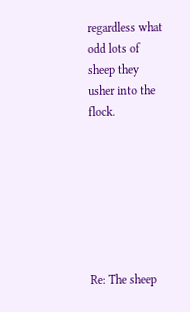regardless what odd lots of sheep they usher into the flock.







Re: The sheep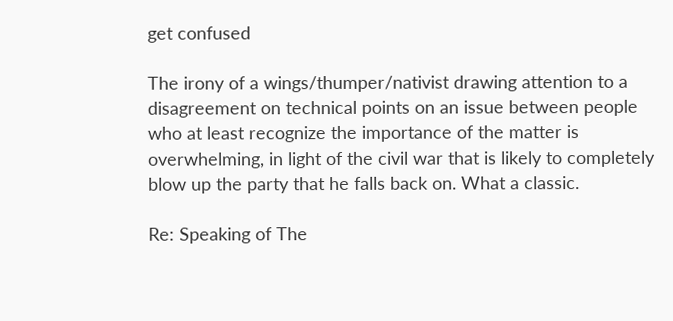get confused

The irony of a wings/thumper/nativist drawing attention to a disagreement on technical points on an issue between people who at least recognize the importance of the matter is overwhelming, in light of the civil war that is likely to completely blow up the party that he falls back on. What a classic.

Re: Speaking of The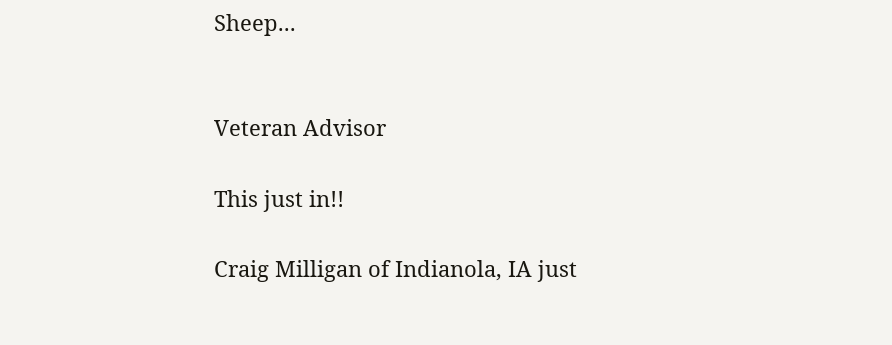Sheep...


Veteran Advisor

This just in!!

Craig Milligan of Indianola, IA just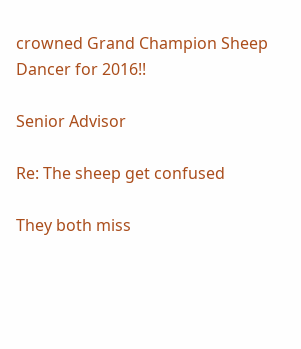crowned Grand Champion Sheep Dancer for 2016!!

Senior Advisor

Re: The sheep get confused

They both miss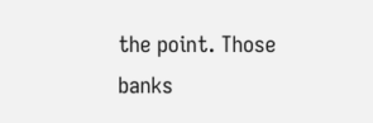the point. Those banks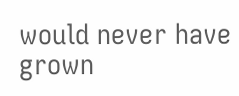would never have grown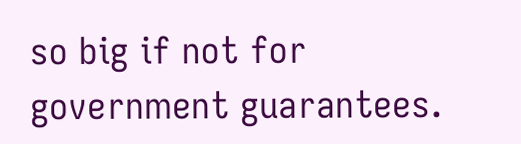so big if not for government guarantees.